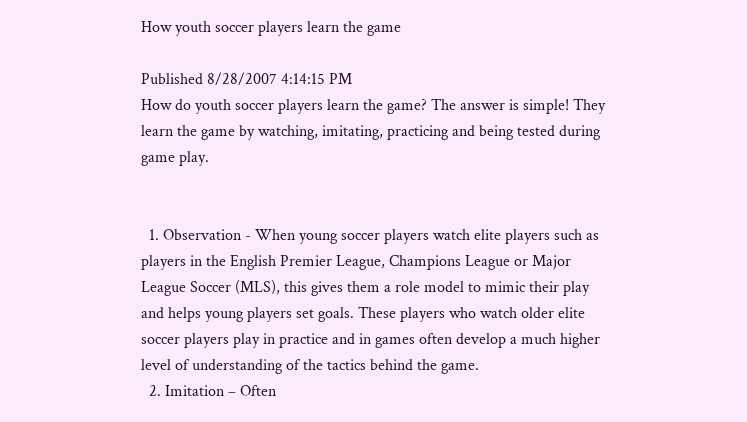How youth soccer players learn the game

Published 8/28/2007 4:14:15 PM
How do youth soccer players learn the game? The answer is simple! They learn the game by watching, imitating, practicing and being tested during game play.


  1. Observation - When young soccer players watch elite players such as players in the English Premier League, Champions League or Major League Soccer (MLS), this gives them a role model to mimic their play and helps young players set goals. These players who watch older elite soccer players play in practice and in games often develop a much higher level of understanding of the tactics behind the game.
  2. Imitation – Often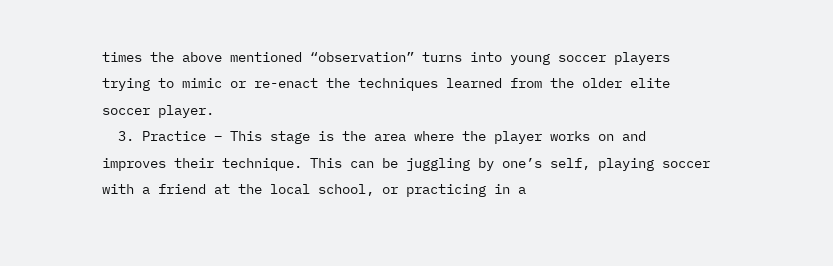times the above mentioned “observation” turns into young soccer players trying to mimic or re-enact the techniques learned from the older elite soccer player.
  3. Practice – This stage is the area where the player works on and improves their technique. This can be juggling by one’s self, playing soccer with a friend at the local school, or practicing in a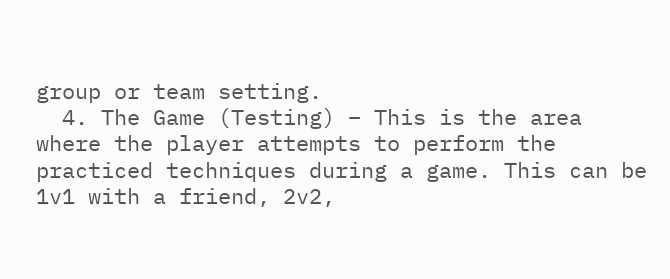group or team setting.
  4. The Game (Testing) – This is the area where the player attempts to perform the practiced techniques during a game. This can be 1v1 with a friend, 2v2,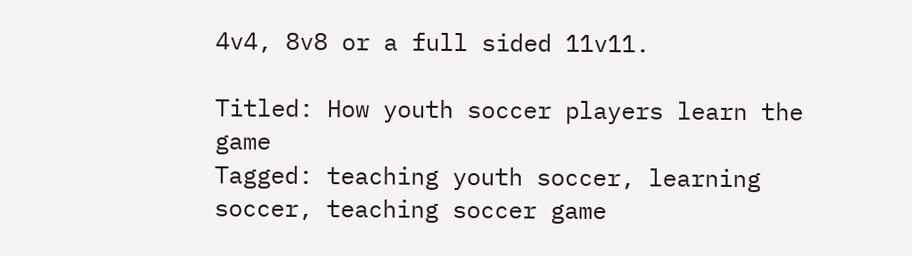4v4, 8v8 or a full sided 11v11.

Titled: How youth soccer players learn the game
Tagged: teaching youth soccer, learning soccer, teaching soccer game